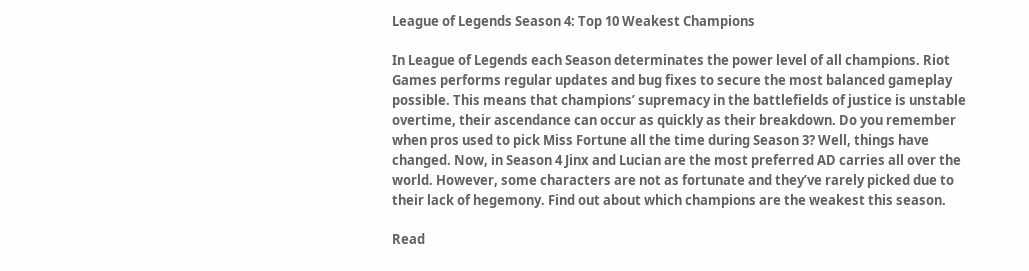League of Legends Season 4: Top 10 Weakest Champions

In League of Legends each Season determinates the power level of all champions. Riot Games performs regular updates and bug fixes to secure the most balanced gameplay possible. This means that champions’ supremacy in the battlefields of justice is unstable overtime, their ascendance can occur as quickly as their breakdown. Do you remember when pros used to pick Miss Fortune all the time during Season 3? Well, things have changed. Now, in Season 4 Jinx and Lucian are the most preferred AD carries all over the world. However, some characters are not as fortunate and they’ve rarely picked due to their lack of hegemony. Find out about which champions are the weakest this season.

Read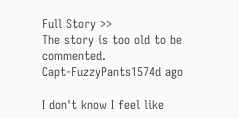Full Story >>
The story is too old to be commented.
Capt-FuzzyPants1574d ago

I don't know I feel like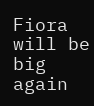Fiora will be big again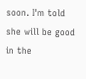soon. I'm told she will be good in the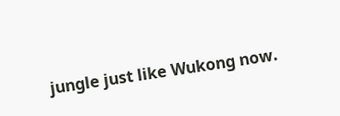jungle just like Wukong now.